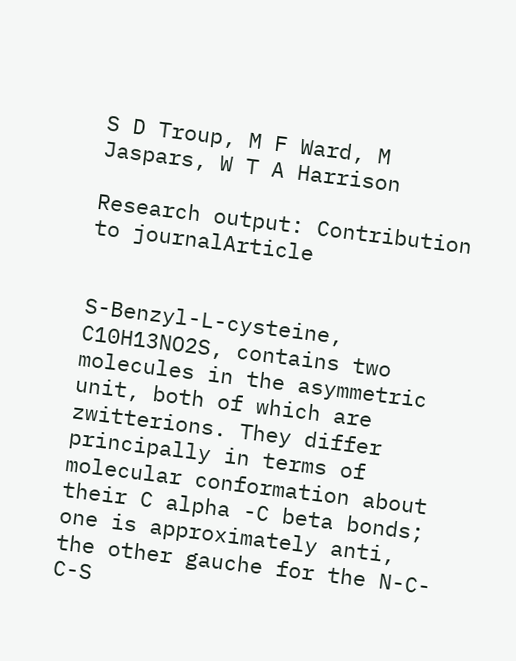S D Troup, M F Ward, M Jaspars, W T A Harrison

Research output: Contribution to journalArticle


S-Benzyl-L-cysteine, C10H13NO2S, contains two molecules in the asymmetric unit, both of which are zwitterions. They differ principally in terms of molecular conformation about their C alpha -C beta bonds; one is approximately anti, the other gauche for the N-C-C-S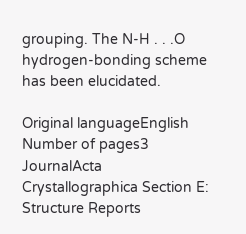grouping. The N-H . . .O hydrogen-bonding scheme has been elucidated.

Original languageEnglish
Number of pages3
JournalActa Crystallographica Section E: Structure Reports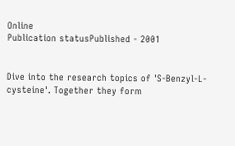Online
Publication statusPublished - 2001


Dive into the research topics of 'S-Benzyl-L-cysteine'. Together they form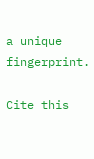a unique fingerprint.

Cite this